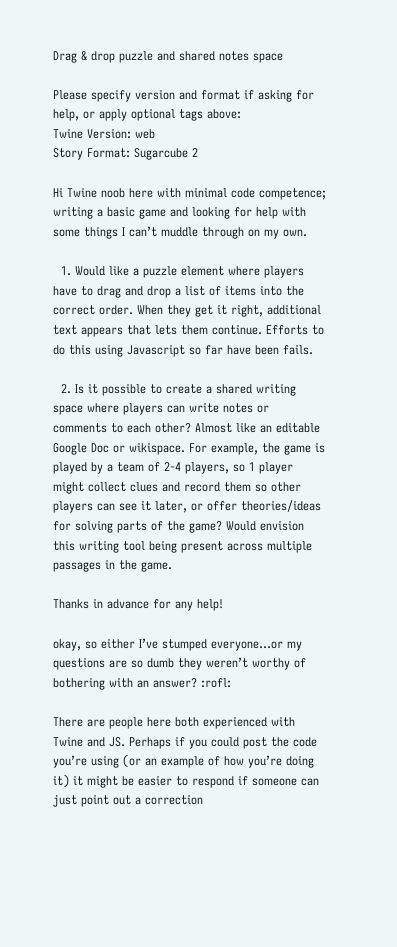Drag & drop puzzle and shared notes space

Please specify version and format if asking for help, or apply optional tags above:
Twine Version: web
Story Format: Sugarcube 2

Hi Twine noob here with minimal code competence; writing a basic game and looking for help with some things I can’t muddle through on my own.

  1. Would like a puzzle element where players have to drag and drop a list of items into the correct order. When they get it right, additional text appears that lets them continue. Efforts to do this using Javascript so far have been fails.

  2. Is it possible to create a shared writing space where players can write notes or comments to each other? Almost like an editable Google Doc or wikispace. For example, the game is played by a team of 2-4 players, so 1 player might collect clues and record them so other players can see it later, or offer theories/ideas for solving parts of the game? Would envision this writing tool being present across multiple passages in the game.

Thanks in advance for any help!

okay, so either I’ve stumped everyone…or my questions are so dumb they weren’t worthy of bothering with an answer? :rofl:

There are people here both experienced with Twine and JS. Perhaps if you could post the code you’re using (or an example of how you’re doing it) it might be easier to respond if someone can just point out a correction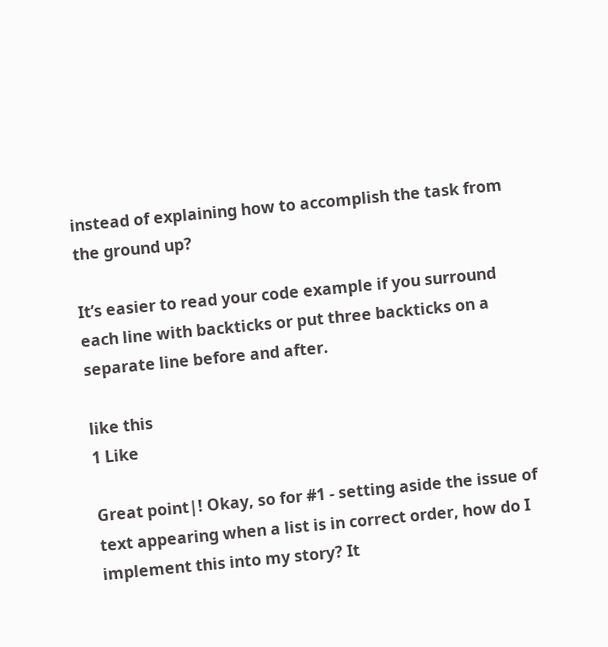instead of explaining how to accomplish the task from the ground up?

It’s easier to read your code example if you surround each line with backticks or put three backticks on a separate line before and after.

like this
1 Like

Great point|! Okay, so for #1 - setting aside the issue of text appearing when a list is in correct order, how do I implement this into my story? It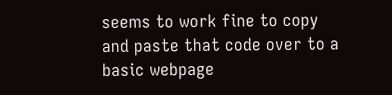seems to work fine to copy and paste that code over to a basic webpage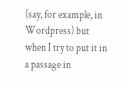(say, for example, in Wordpress) but when I try to put it in a passage in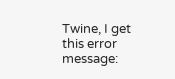Twine, I get this error message: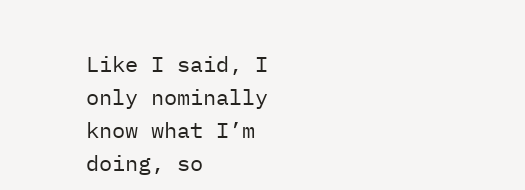Like I said, I only nominally know what I’m doing, so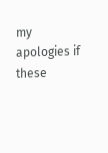my apologies if these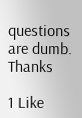questions are dumb. Thanks

1 Like